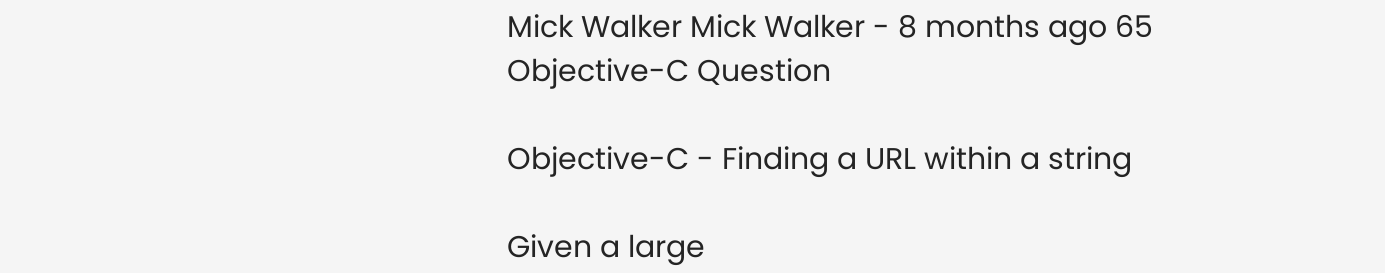Mick Walker Mick Walker - 8 months ago 65
Objective-C Question

Objective-C - Finding a URL within a string

Given a large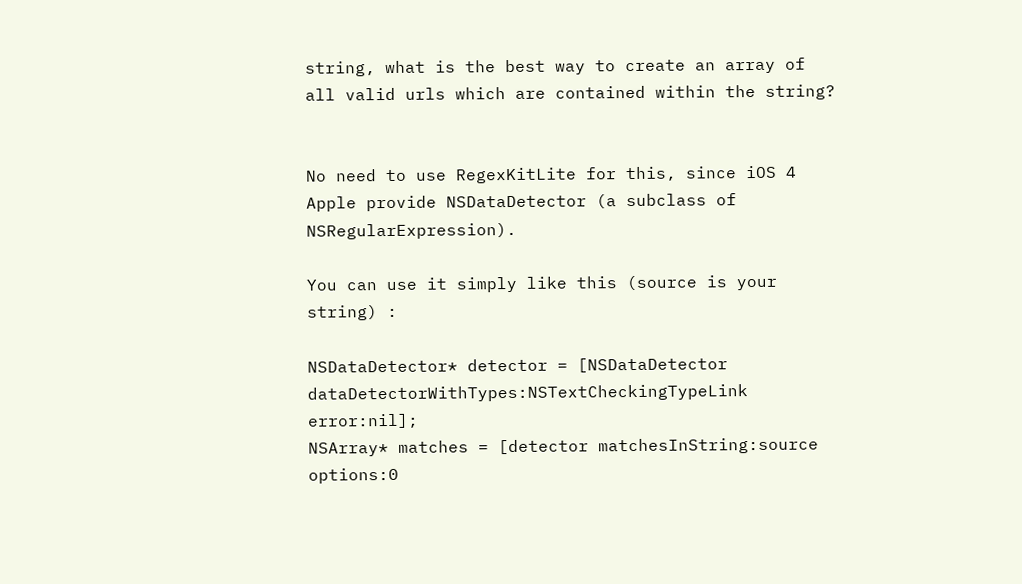string, what is the best way to create an array of all valid urls which are contained within the string?


No need to use RegexKitLite for this, since iOS 4 Apple provide NSDataDetector (a subclass of NSRegularExpression).

You can use it simply like this (source is your string) :

NSDataDetector* detector = [NSDataDetector dataDetectorWithTypes:NSTextCheckingTypeLink error:nil];
NSArray* matches = [detector matchesInString:source options:0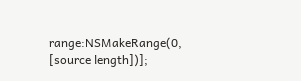range:NSMakeRange(0, [source length])];